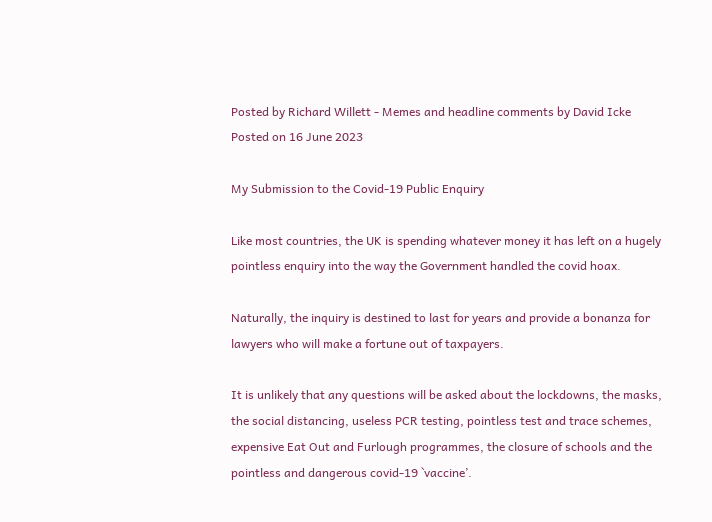Posted by Richard Willett - Memes and headline comments by David Icke Posted on 16 June 2023

My Submission to the Covid-19 Public Enquiry

Like most countries, the UK is spending whatever money it has left on a hugely pointless enquiry into the way the Government handled the covid hoax.

Naturally, the inquiry is destined to last for years and provide a bonanza for lawyers who will make a fortune out of taxpayers.

It is unlikely that any questions will be asked about the lockdowns, the masks, the social distancing, useless PCR testing, pointless test and trace schemes, expensive Eat Out and Furlough programmes, the closure of schools and the pointless and dangerous covid-19 `vaccine’.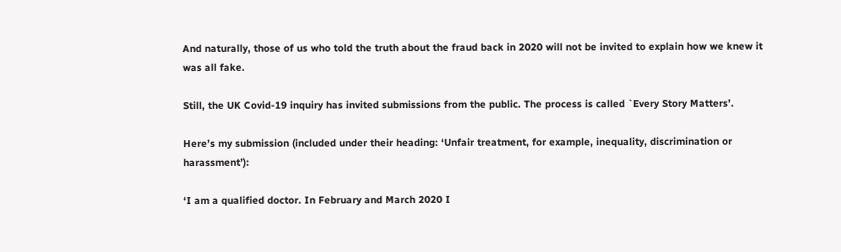And naturally, those of us who told the truth about the fraud back in 2020 will not be invited to explain how we knew it was all fake.

Still, the UK Covid-19 inquiry has invited submissions from the public. The process is called `Every Story Matters’.

Here’s my submission (included under their heading: ‘Unfair treatment, for example, inequality, discrimination or harassment’):

‘I am a qualified doctor. In February and March 2020 I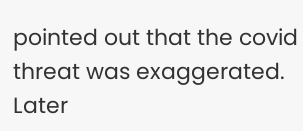pointed out that the covid threat was exaggerated. Later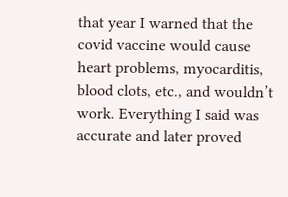that year I warned that the covid vaccine would cause heart problems, myocarditis, blood clots, etc., and wouldn’t work. Everything I said was accurate and later proved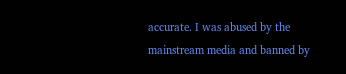accurate. I was abused by the mainstream media and banned by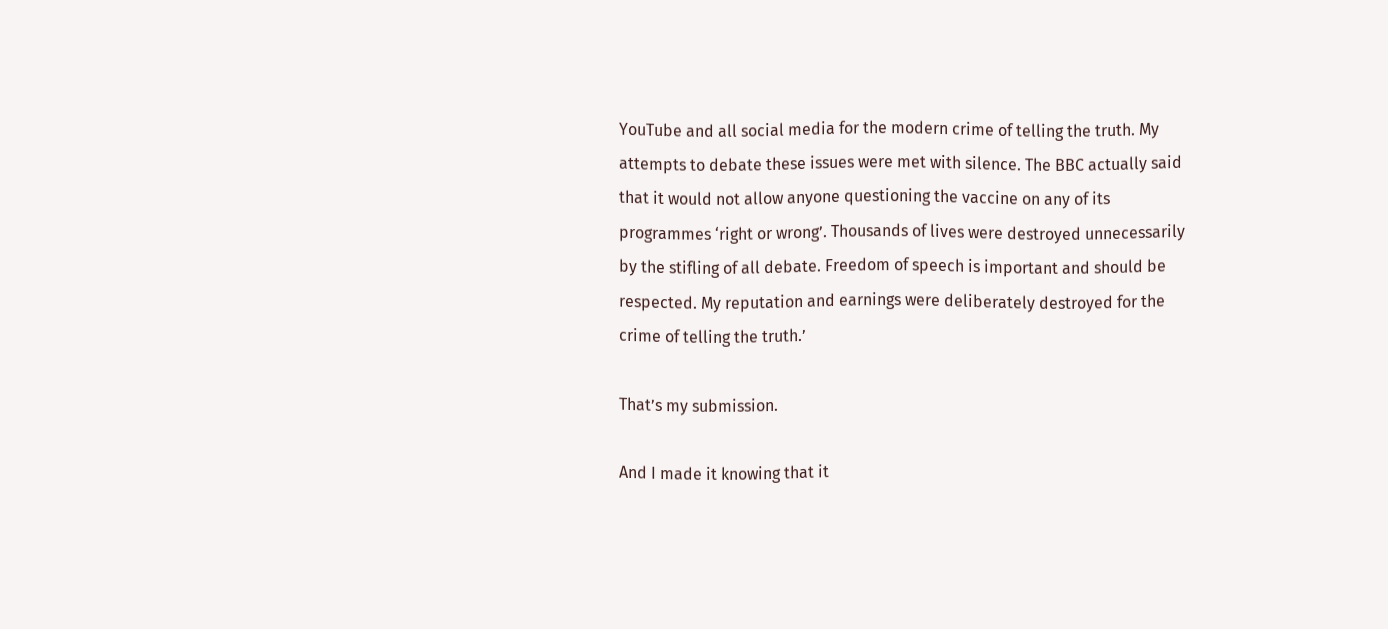YouTube and all social media for the modern crime of telling the truth. My attempts to debate these issues were met with silence. The BBC actually said that it would not allow anyone questioning the vaccine on any of its programmes ‘right or wrong’. Thousands of lives were destroyed unnecessarily by the stifling of all debate. Freedom of speech is important and should be respected. My reputation and earnings were deliberately destroyed for the crime of telling the truth.’

That’s my submission.

And I made it knowing that it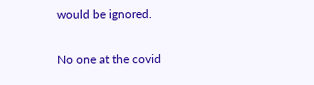would be ignored.

No one at the covid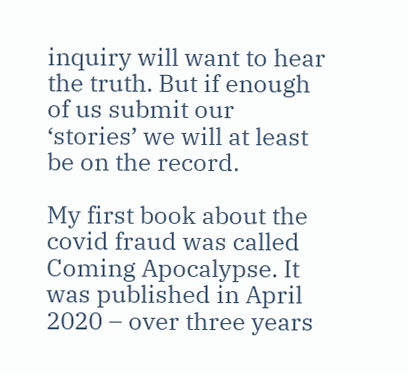inquiry will want to hear the truth. But if enough of us submit our ‘stories’ we will at least be on the record.

My first book about the covid fraud was called Coming Apocalypse. It was published in April 2020 – over three years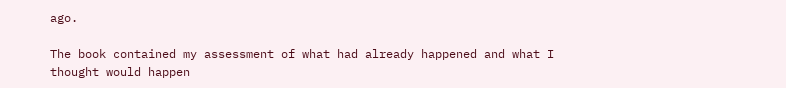ago.

The book contained my assessment of what had already happened and what I thought would happen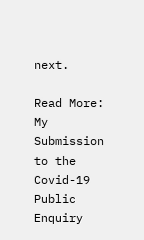next.

Read More: My Submission to the Covid-19 Public Enquiry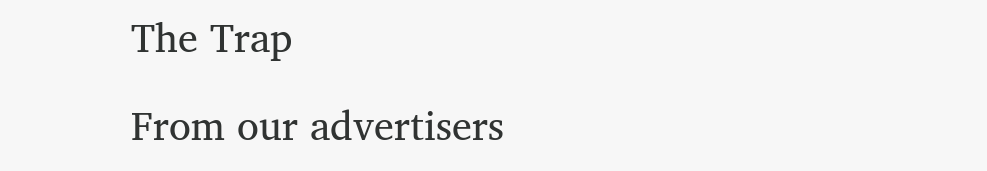The Trap

From our advertisers